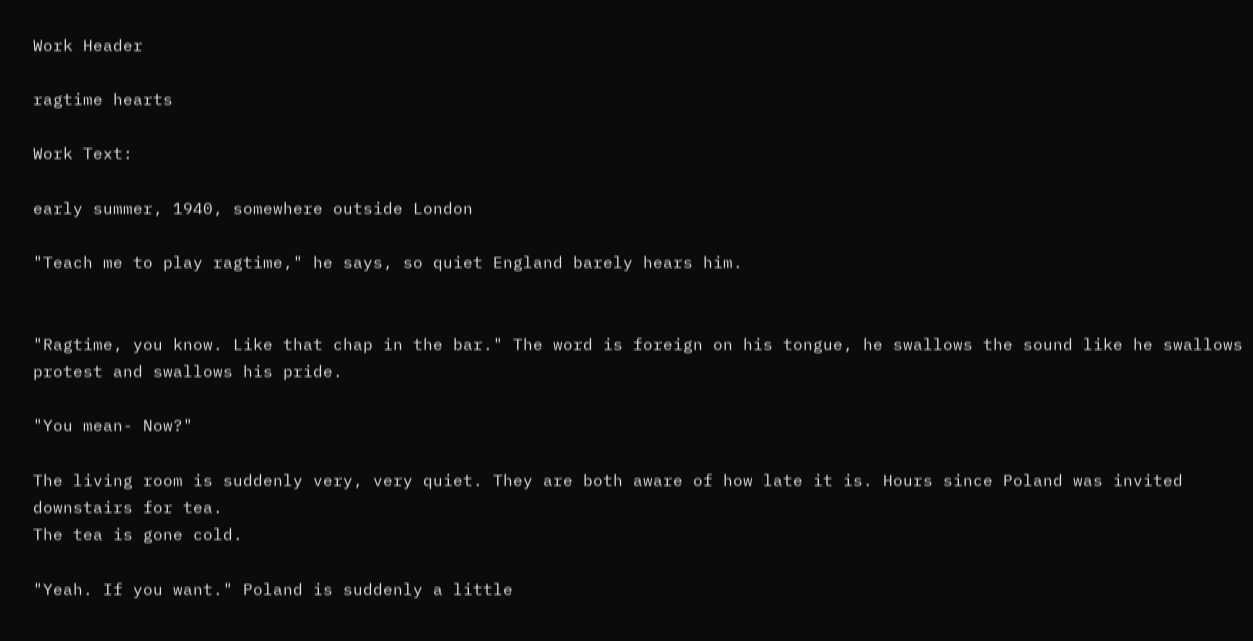Work Header

ragtime hearts

Work Text:

early summer, 1940, somewhere outside London

"Teach me to play ragtime," he says, so quiet England barely hears him.


"Ragtime, you know. Like that chap in the bar." The word is foreign on his tongue, he swallows the sound like he swallows protest and swallows his pride.

"You mean- Now?"

The living room is suddenly very, very quiet. They are both aware of how late it is. Hours since Poland was invited downstairs for tea.
The tea is gone cold.

"Yeah. If you want." Poland is suddenly a little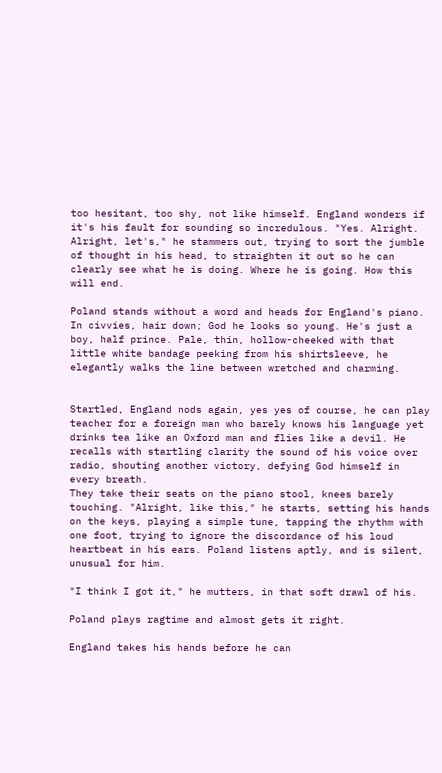too hesitant, too shy, not like himself. England wonders if it's his fault for sounding so incredulous. "Yes. Alright. Alright, let's," he stammers out, trying to sort the jumble of thought in his head, to straighten it out so he can clearly see what he is doing. Where he is going. How this will end.

Poland stands without a word and heads for England's piano. In civvies, hair down; God he looks so young. He's just a boy, half prince. Pale, thin, hollow-cheeked with that little white bandage peeking from his shirtsleeve, he elegantly walks the line between wretched and charming.


Startled, England nods again, yes yes of course, he can play teacher for a foreign man who barely knows his language yet drinks tea like an Oxford man and flies like a devil. He recalls with startling clarity the sound of his voice over radio, shouting another victory, defying God himself in every breath.
They take their seats on the piano stool, knees barely touching. "Alright, like this," he starts, setting his hands on the keys, playing a simple tune, tapping the rhythm with one foot, trying to ignore the discordance of his loud heartbeat in his ears. Poland listens aptly, and is silent, unusual for him.

"I think I got it," he mutters, in that soft drawl of his.

Poland plays ragtime and almost gets it right.

England takes his hands before he can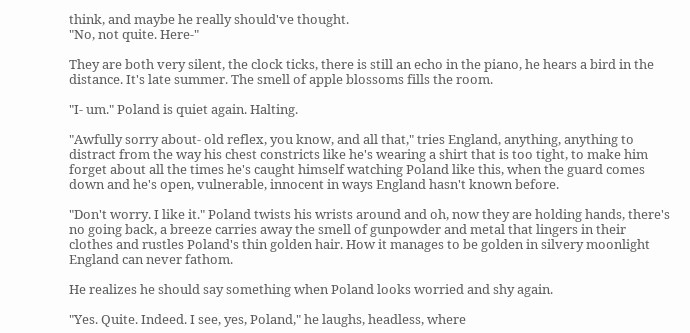think, and maybe he really should've thought.
"No, not quite. Here-"

They are both very silent, the clock ticks, there is still an echo in the piano, he hears a bird in the distance. It's late summer. The smell of apple blossoms fills the room.

"I- um." Poland is quiet again. Halting.

"Awfully sorry about- old reflex, you know, and all that," tries England, anything, anything to distract from the way his chest constricts like he's wearing a shirt that is too tight, to make him forget about all the times he's caught himself watching Poland like this, when the guard comes down and he's open, vulnerable, innocent in ways England hasn't known before.

"Don't worry. I like it." Poland twists his wrists around and oh, now they are holding hands, there's no going back, a breeze carries away the smell of gunpowder and metal that lingers in their clothes and rustles Poland's thin golden hair. How it manages to be golden in silvery moonlight England can never fathom.

He realizes he should say something when Poland looks worried and shy again.

"Yes. Quite. Indeed. I see, yes, Poland," he laughs, headless, where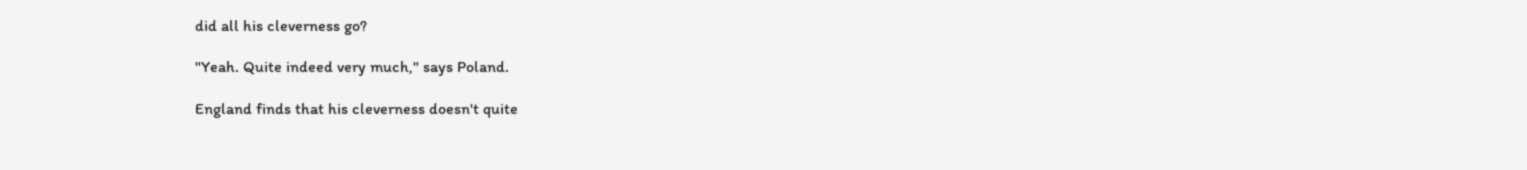did all his cleverness go?

"Yeah. Quite indeed very much," says Poland.

England finds that his cleverness doesn't quite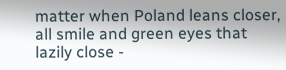matter when Poland leans closer, all smile and green eyes that lazily close -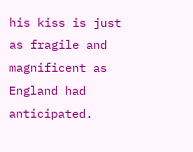his kiss is just as fragile and magnificent as England had anticipated.